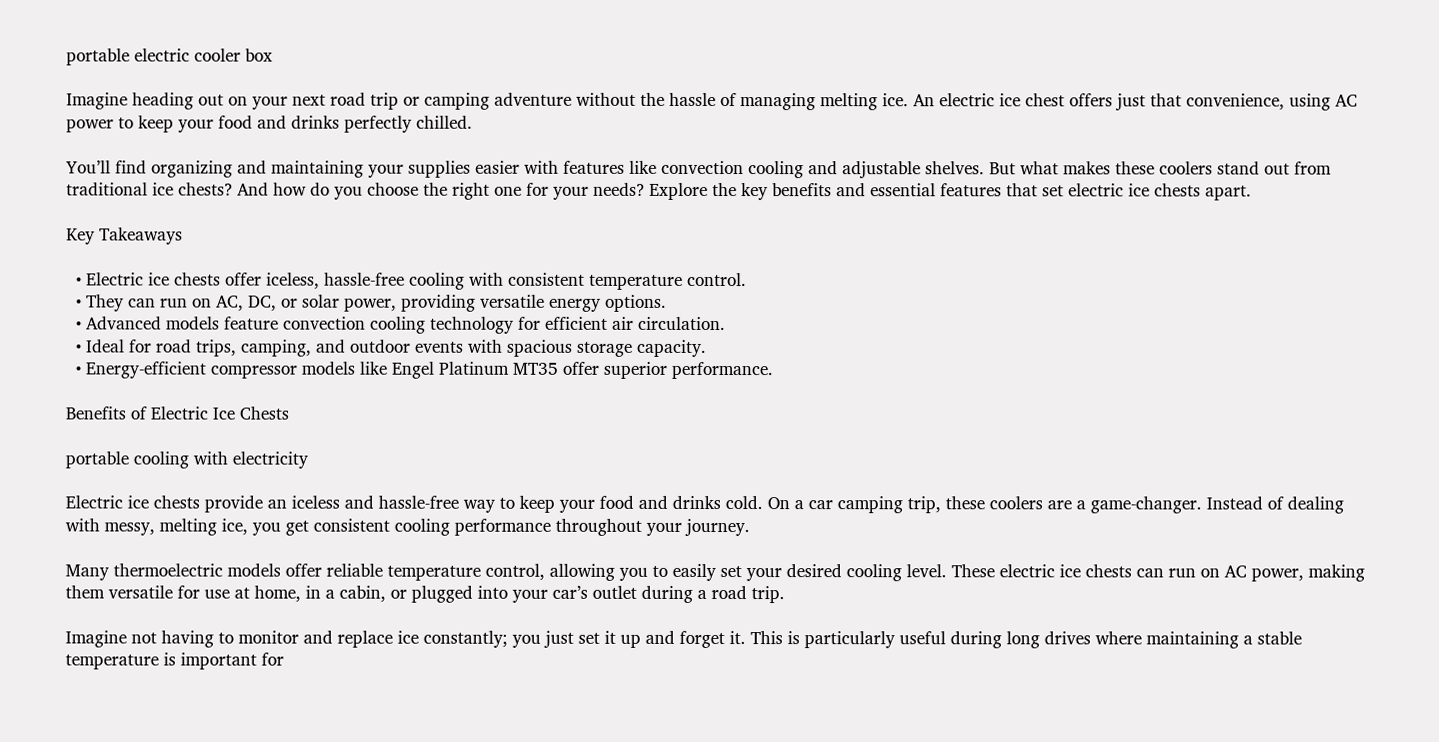portable electric cooler box

Imagine heading out on your next road trip or camping adventure without the hassle of managing melting ice. An electric ice chest offers just that convenience, using AC power to keep your food and drinks perfectly chilled.

You’ll find organizing and maintaining your supplies easier with features like convection cooling and adjustable shelves. But what makes these coolers stand out from traditional ice chests? And how do you choose the right one for your needs? Explore the key benefits and essential features that set electric ice chests apart.

Key Takeaways

  • Electric ice chests offer iceless, hassle-free cooling with consistent temperature control.
  • They can run on AC, DC, or solar power, providing versatile energy options.
  • Advanced models feature convection cooling technology for efficient air circulation.
  • Ideal for road trips, camping, and outdoor events with spacious storage capacity.
  • Energy-efficient compressor models like Engel Platinum MT35 offer superior performance.

Benefits of Electric Ice Chests

portable cooling with electricity

Electric ice chests provide an iceless and hassle-free way to keep your food and drinks cold. On a car camping trip, these coolers are a game-changer. Instead of dealing with messy, melting ice, you get consistent cooling performance throughout your journey.

Many thermoelectric models offer reliable temperature control, allowing you to easily set your desired cooling level. These electric ice chests can run on AC power, making them versatile for use at home, in a cabin, or plugged into your car’s outlet during a road trip.

Imagine not having to monitor and replace ice constantly; you just set it up and forget it. This is particularly useful during long drives where maintaining a stable temperature is important for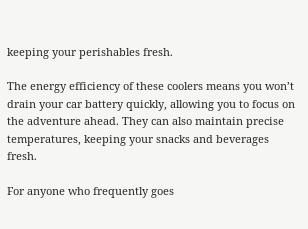keeping your perishables fresh.

The energy efficiency of these coolers means you won’t drain your car battery quickly, allowing you to focus on the adventure ahead. They can also maintain precise temperatures, keeping your snacks and beverages fresh.

For anyone who frequently goes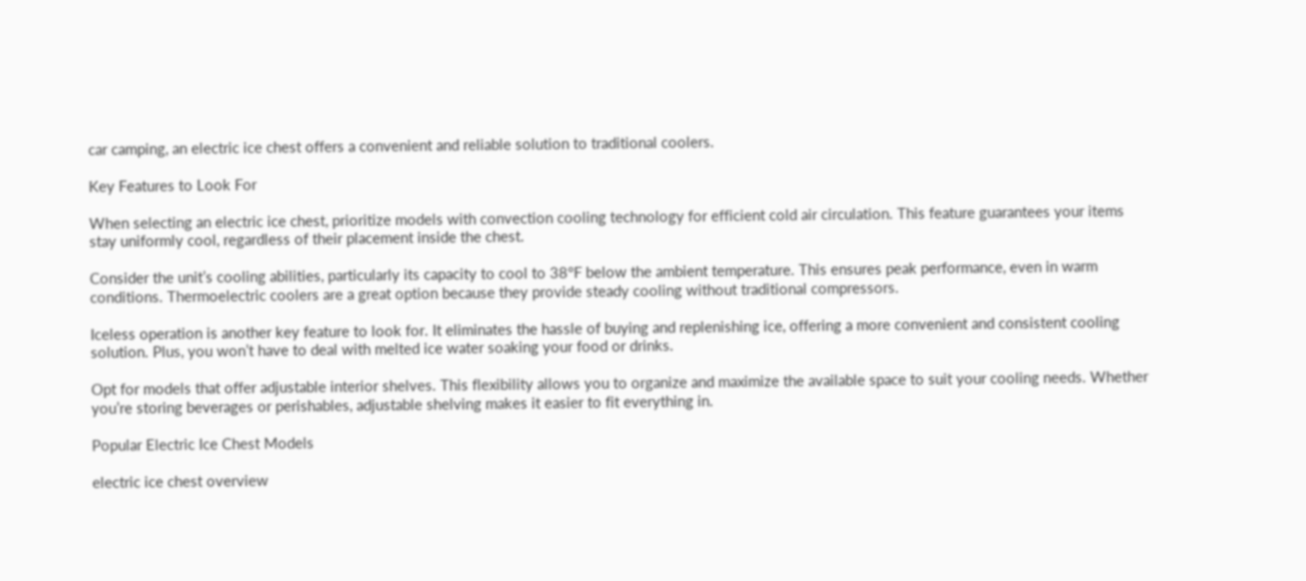car camping, an electric ice chest offers a convenient and reliable solution to traditional coolers.

Key Features to Look For

When selecting an electric ice chest, prioritize models with convection cooling technology for efficient cold air circulation. This feature guarantees your items stay uniformly cool, regardless of their placement inside the chest.

Consider the unit’s cooling abilities, particularly its capacity to cool to 38°F below the ambient temperature. This ensures peak performance, even in warm conditions. Thermoelectric coolers are a great option because they provide steady cooling without traditional compressors.

Iceless operation is another key feature to look for. It eliminates the hassle of buying and replenishing ice, offering a more convenient and consistent cooling solution. Plus, you won’t have to deal with melted ice water soaking your food or drinks.

Opt for models that offer adjustable interior shelves. This flexibility allows you to organize and maximize the available space to suit your cooling needs. Whether you’re storing beverages or perishables, adjustable shelving makes it easier to fit everything in.

Popular Electric Ice Chest Models

electric ice chest overview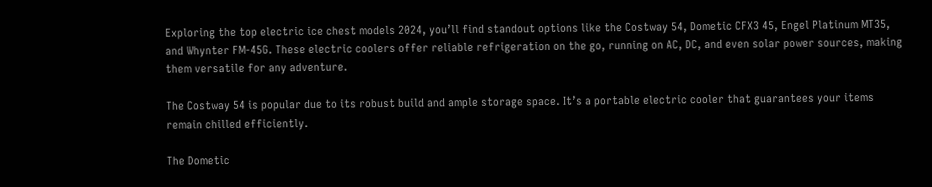Exploring the top electric ice chest models 2024, you’ll find standout options like the Costway 54, Dometic CFX3 45, Engel Platinum MT35, and Whynter FM-45G. These electric coolers offer reliable refrigeration on the go, running on AC, DC, and even solar power sources, making them versatile for any adventure.

The Costway 54 is popular due to its robust build and ample storage space. It’s a portable electric cooler that guarantees your items remain chilled efficiently.

The Dometic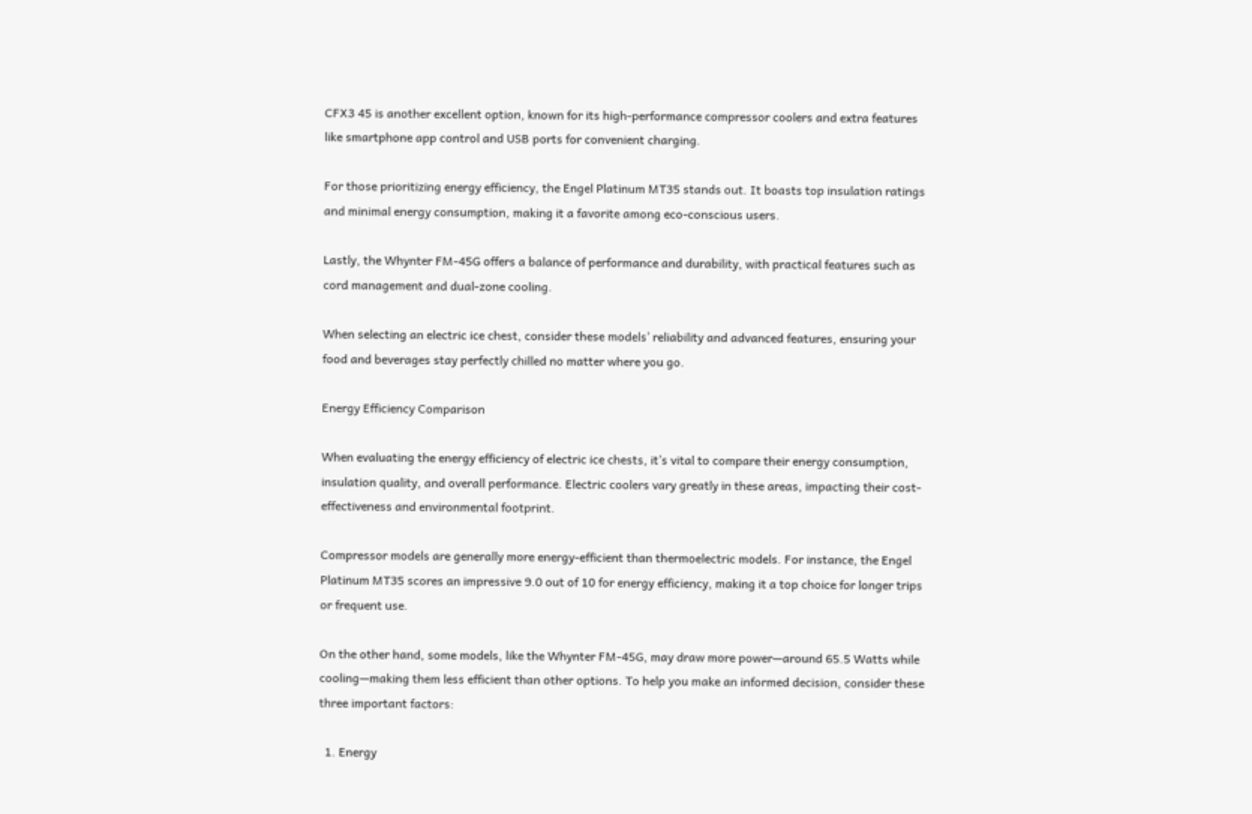CFX3 45 is another excellent option, known for its high-performance compressor coolers and extra features like smartphone app control and USB ports for convenient charging.

For those prioritizing energy efficiency, the Engel Platinum MT35 stands out. It boasts top insulation ratings and minimal energy consumption, making it a favorite among eco-conscious users.

Lastly, the Whynter FM-45G offers a balance of performance and durability, with practical features such as cord management and dual-zone cooling.

When selecting an electric ice chest, consider these models’ reliability and advanced features, ensuring your food and beverages stay perfectly chilled no matter where you go.

Energy Efficiency Comparison

When evaluating the energy efficiency of electric ice chests, it’s vital to compare their energy consumption, insulation quality, and overall performance. Electric coolers vary greatly in these areas, impacting their cost-effectiveness and environmental footprint.

Compressor models are generally more energy-efficient than thermoelectric models. For instance, the Engel Platinum MT35 scores an impressive 9.0 out of 10 for energy efficiency, making it a top choice for longer trips or frequent use.

On the other hand, some models, like the Whynter FM-45G, may draw more power—around 65.5 Watts while cooling—making them less efficient than other options. To help you make an informed decision, consider these three important factors:

  1. Energy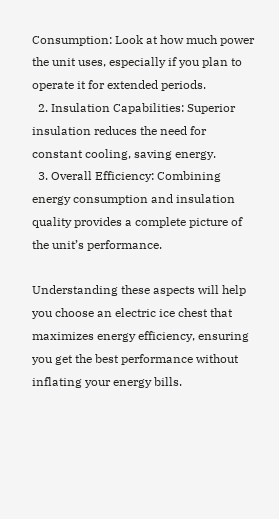Consumption: Look at how much power the unit uses, especially if you plan to operate it for extended periods.
  2. Insulation Capabilities: Superior insulation reduces the need for constant cooling, saving energy.
  3. Overall Efficiency: Combining energy consumption and insulation quality provides a complete picture of the unit’s performance.

Understanding these aspects will help you choose an electric ice chest that maximizes energy efficiency, ensuring you get the best performance without inflating your energy bills.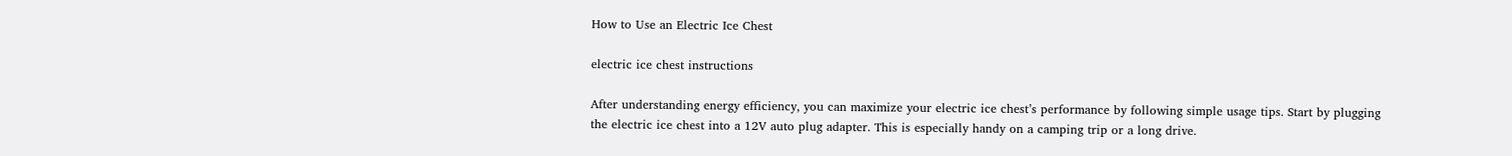How to Use an Electric Ice Chest

electric ice chest instructions

After understanding energy efficiency, you can maximize your electric ice chest’s performance by following simple usage tips. Start by plugging the electric ice chest into a 12V auto plug adapter. This is especially handy on a camping trip or a long drive.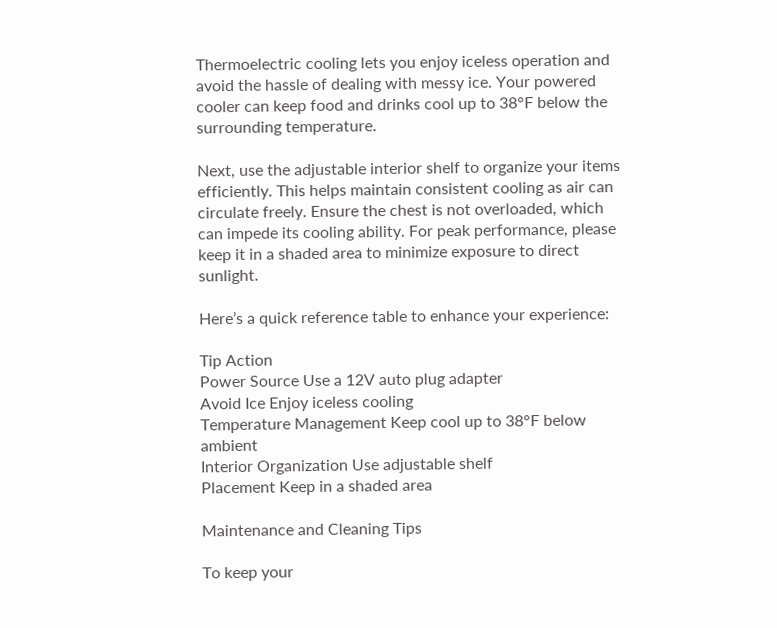Thermoelectric cooling lets you enjoy iceless operation and avoid the hassle of dealing with messy ice. Your powered cooler can keep food and drinks cool up to 38°F below the surrounding temperature.

Next, use the adjustable interior shelf to organize your items efficiently. This helps maintain consistent cooling as air can circulate freely. Ensure the chest is not overloaded, which can impede its cooling ability. For peak performance, please keep it in a shaded area to minimize exposure to direct sunlight.

Here’s a quick reference table to enhance your experience:

Tip Action
Power Source Use a 12V auto plug adapter
Avoid Ice Enjoy iceless cooling
Temperature Management Keep cool up to 38°F below ambient
Interior Organization Use adjustable shelf
Placement Keep in a shaded area

Maintenance and Cleaning Tips

To keep your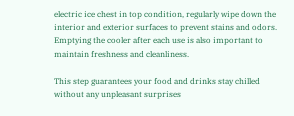electric ice chest in top condition, regularly wipe down the interior and exterior surfaces to prevent stains and odors. Emptying the cooler after each use is also important to maintain freshness and cleanliness.

This step guarantees your food and drinks stay chilled without any unpleasant surprises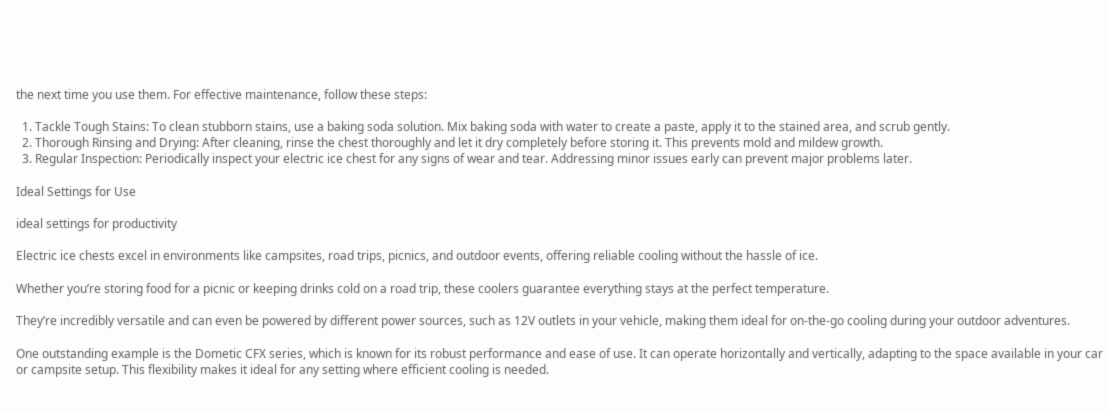the next time you use them. For effective maintenance, follow these steps:

  1. Tackle Tough Stains: To clean stubborn stains, use a baking soda solution. Mix baking soda with water to create a paste, apply it to the stained area, and scrub gently.
  2. Thorough Rinsing and Drying: After cleaning, rinse the chest thoroughly and let it dry completely before storing it. This prevents mold and mildew growth.
  3. Regular Inspection: Periodically inspect your electric ice chest for any signs of wear and tear. Addressing minor issues early can prevent major problems later.

Ideal Settings for Use

ideal settings for productivity

Electric ice chests excel in environments like campsites, road trips, picnics, and outdoor events, offering reliable cooling without the hassle of ice.

Whether you’re storing food for a picnic or keeping drinks cold on a road trip, these coolers guarantee everything stays at the perfect temperature.

They’re incredibly versatile and can even be powered by different power sources, such as 12V outlets in your vehicle, making them ideal for on-the-go cooling during your outdoor adventures.

One outstanding example is the Dometic CFX series, which is known for its robust performance and ease of use. It can operate horizontally and vertically, adapting to the space available in your car or campsite setup. This flexibility makes it ideal for any setting where efficient cooling is needed.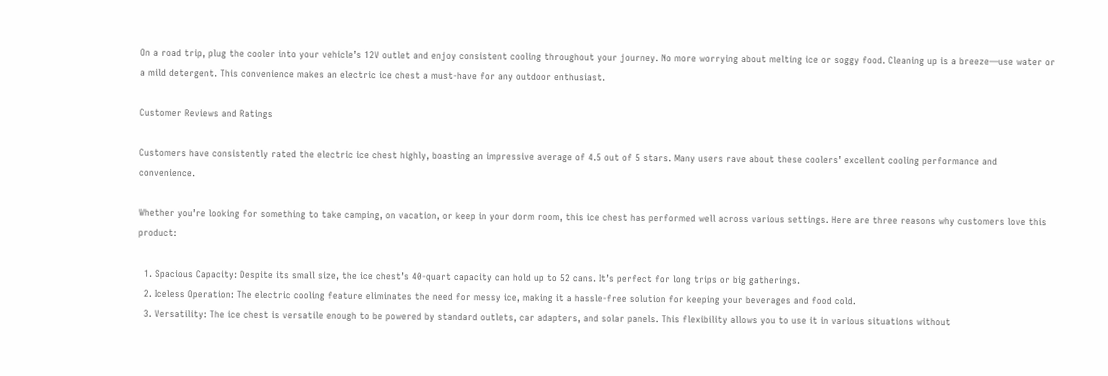On a road trip, plug the cooler into your vehicle’s 12V outlet and enjoy consistent cooling throughout your journey. No more worrying about melting ice or soggy food. Cleaning up is a breeze—use water or a mild detergent. This convenience makes an electric ice chest a must-have for any outdoor enthusiast.

Customer Reviews and Ratings

Customers have consistently rated the electric ice chest highly, boasting an impressive average of 4.5 out of 5 stars. Many users rave about these coolers’ excellent cooling performance and convenience.

Whether you’re looking for something to take camping, on vacation, or keep in your dorm room, this ice chest has performed well across various settings. Here are three reasons why customers love this product:

  1. Spacious Capacity: Despite its small size, the ice chest’s 40-quart capacity can hold up to 52 cans. It’s perfect for long trips or big gatherings.
  2. Iceless Operation: The electric cooling feature eliminates the need for messy ice, making it a hassle-free solution for keeping your beverages and food cold.
  3. Versatility: The ice chest is versatile enough to be powered by standard outlets, car adapters, and solar panels. This flexibility allows you to use it in various situations without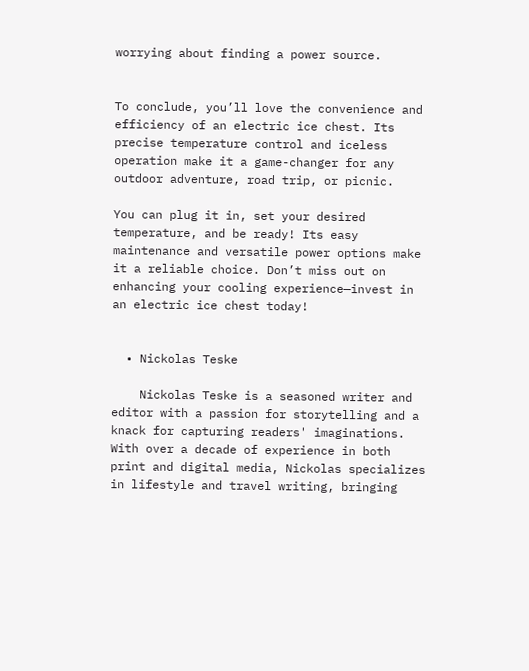worrying about finding a power source.


To conclude, you’ll love the convenience and efficiency of an electric ice chest. Its precise temperature control and iceless operation make it a game-changer for any outdoor adventure, road trip, or picnic.

You can plug it in, set your desired temperature, and be ready! Its easy maintenance and versatile power options make it a reliable choice. Don’t miss out on enhancing your cooling experience—invest in an electric ice chest today!


  • Nickolas Teske

    Nickolas Teske is a seasoned writer and editor with a passion for storytelling and a knack for capturing readers' imaginations. With over a decade of experience in both print and digital media, Nickolas specializes in lifestyle and travel writing, bringing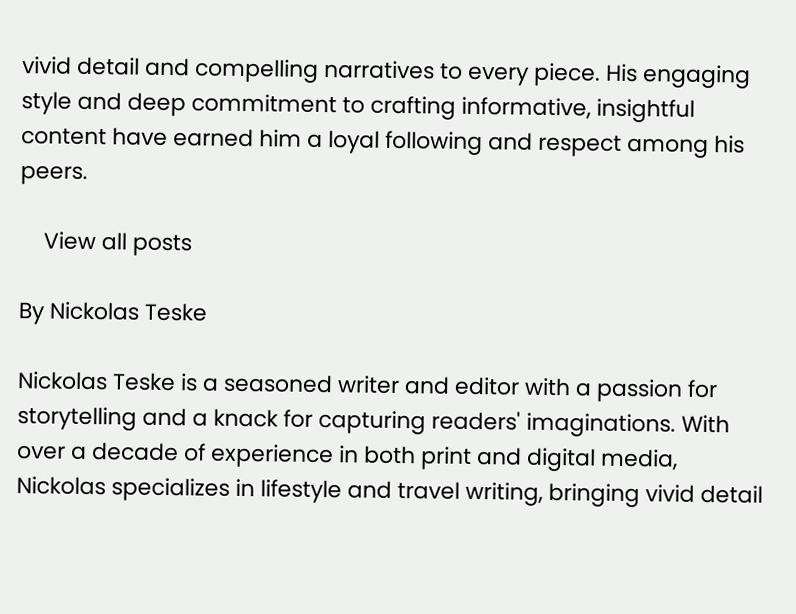vivid detail and compelling narratives to every piece. His engaging style and deep commitment to crafting informative, insightful content have earned him a loyal following and respect among his peers.

    View all posts

By Nickolas Teske

Nickolas Teske is a seasoned writer and editor with a passion for storytelling and a knack for capturing readers' imaginations. With over a decade of experience in both print and digital media, Nickolas specializes in lifestyle and travel writing, bringing vivid detail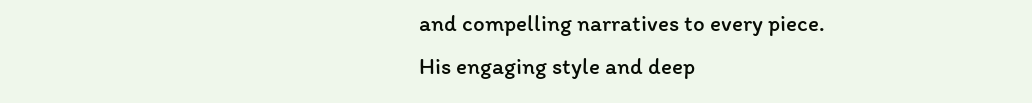and compelling narratives to every piece. His engaging style and deep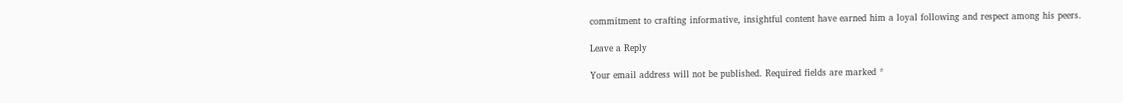commitment to crafting informative, insightful content have earned him a loyal following and respect among his peers.

Leave a Reply

Your email address will not be published. Required fields are marked *